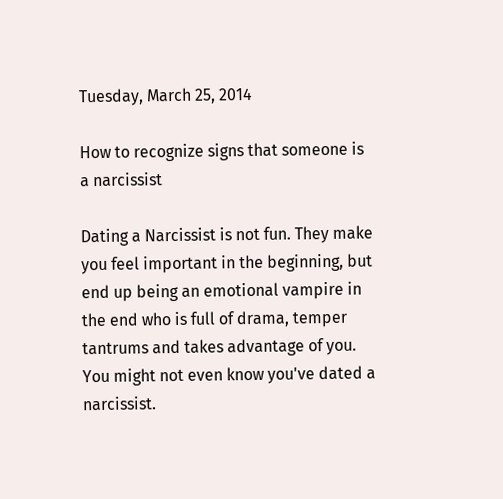Tuesday, March 25, 2014

How to recognize signs that someone is a narcissist

Dating a Narcissist is not fun. They make you feel important in the beginning, but end up being an emotional vampire in the end who is full of drama, temper tantrums and takes advantage of you. You might not even know you've dated a narcissist.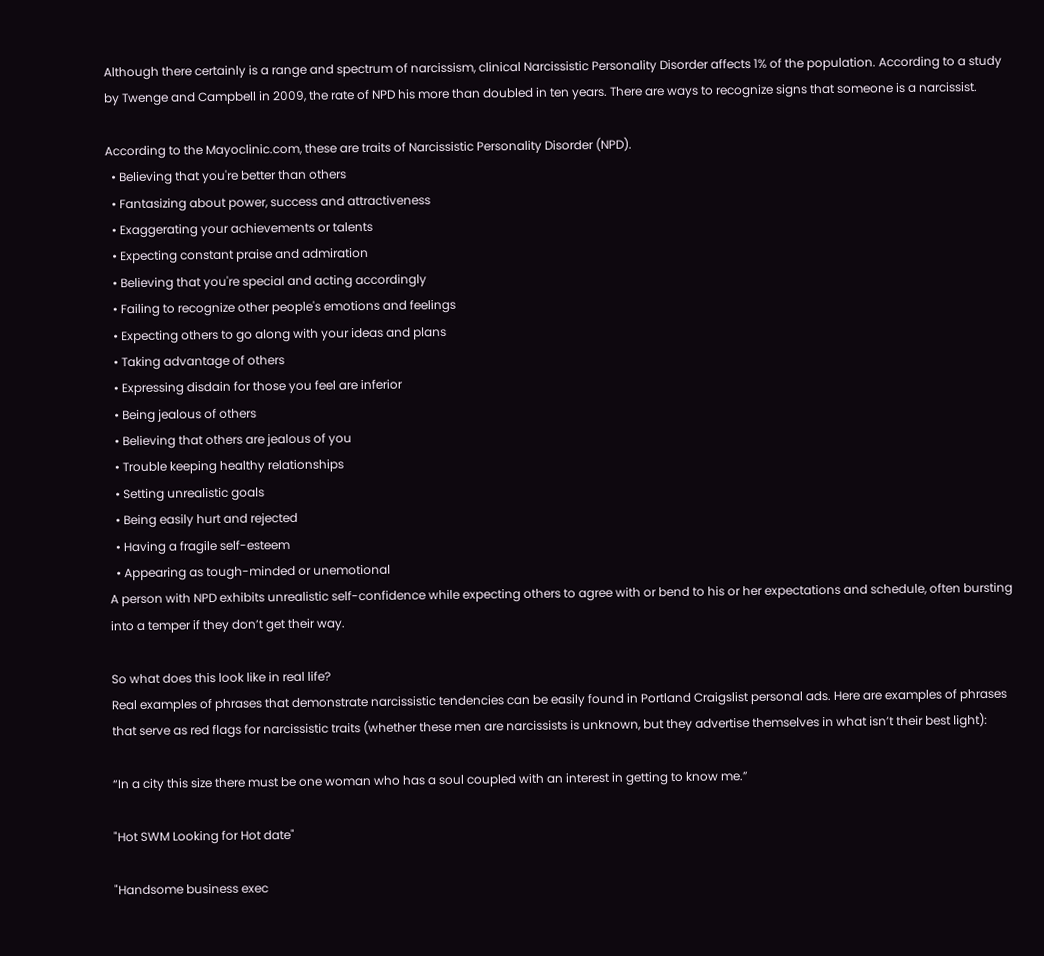Although there certainly is a range and spectrum of narcissism, clinical Narcissistic Personality Disorder affects 1% of the population. According to a study by Twenge and Campbell in 2009, the rate of NPD his more than doubled in ten years. There are ways to recognize signs that someone is a narcissist.

According to the Mayoclinic.com, these are traits of Narcissistic Personality Disorder (NPD).
  • Believing that you're better than others
  • Fantasizing about power, success and attractiveness
  • Exaggerating your achievements or talents
  • Expecting constant praise and admiration
  • Believing that you're special and acting accordingly
  • Failing to recognize other people's emotions and feelings
  • Expecting others to go along with your ideas and plans
  • Taking advantage of others
  • Expressing disdain for those you feel are inferior
  • Being jealous of others
  • Believing that others are jealous of you
  • Trouble keeping healthy relationships
  • Setting unrealistic goals
  • Being easily hurt and rejected
  • Having a fragile self-esteem
  • Appearing as tough-minded or unemotional
A person with NPD exhibits unrealistic self-confidence while expecting others to agree with or bend to his or her expectations and schedule, often bursting into a temper if they don’t get their way.

So what does this look like in real life?
Real examples of phrases that demonstrate narcissistic tendencies can be easily found in Portland Craigslist personal ads. Here are examples of phrases that serve as red flags for narcissistic traits (whether these men are narcissists is unknown, but they advertise themselves in what isn’t their best light):

“In a city this size there must be one woman who has a soul coupled with an interest in getting to know me.”

"Hot SWM Looking for Hot date"

"Handsome business exec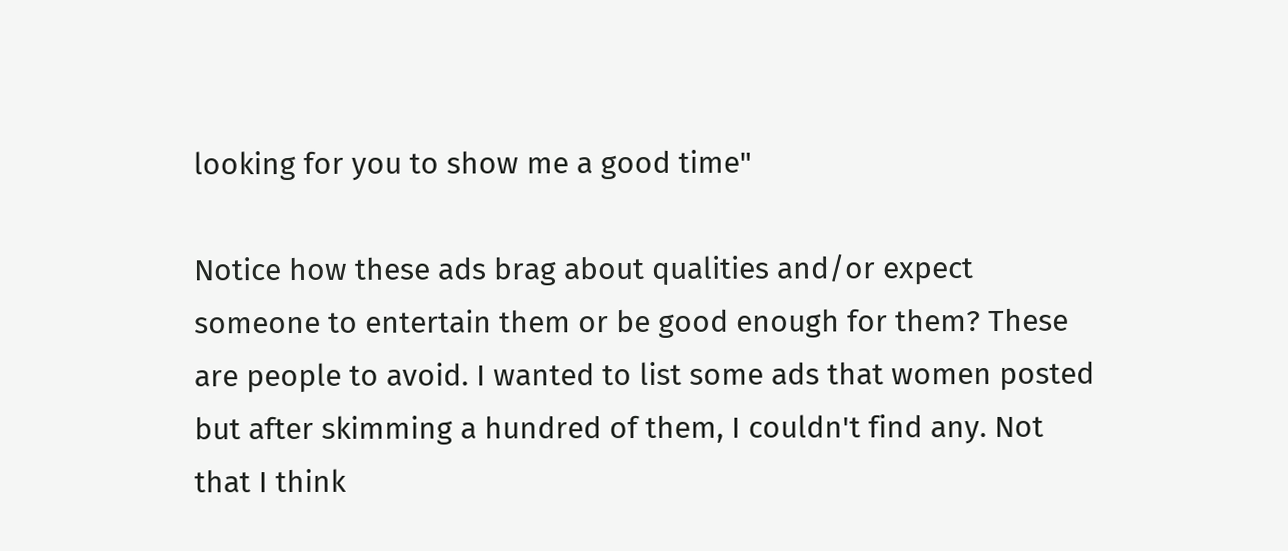looking for you to show me a good time"

Notice how these ads brag about qualities and/or expect someone to entertain them or be good enough for them? These are people to avoid. I wanted to list some ads that women posted but after skimming a hundred of them, I couldn't find any. Not that I think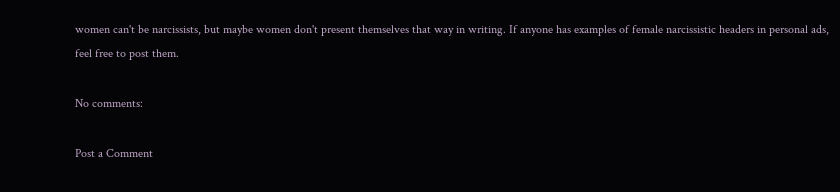women can't be narcissists, but maybe women don't present themselves that way in writing. If anyone has examples of female narcissistic headers in personal ads, feel free to post them.

No comments:

Post a Comment